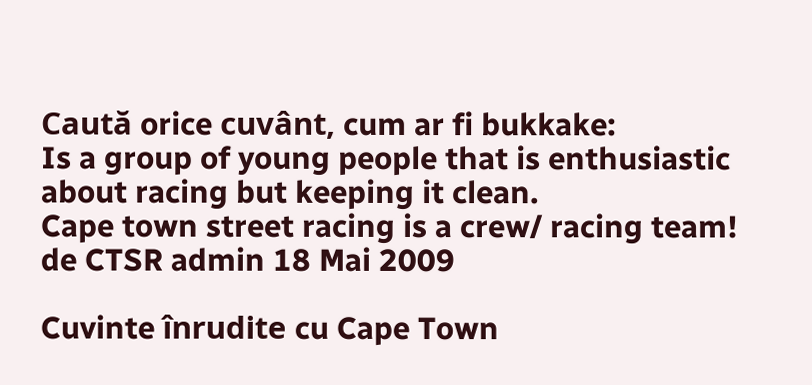Caută orice cuvânt, cum ar fi bukkake:
Is a group of young people that is enthusiastic about racing but keeping it clean.
Cape town street racing is a crew/ racing team!
de CTSR admin 18 Mai 2009

Cuvinte înrudite cu Cape Town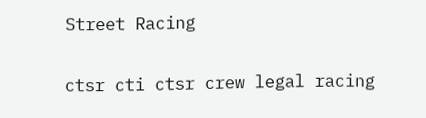Street Racing

ctsr cti ctsr crew legal racing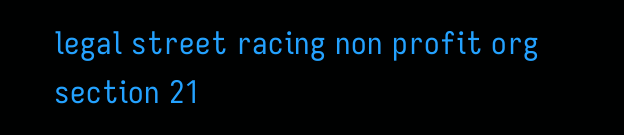legal street racing non profit org section 21